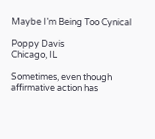Maybe I’m Being Too Cynical

Poppy Davis
Chicago, IL

Sometimes, even though affirmative action has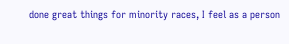done great things for minority races, I feel as a person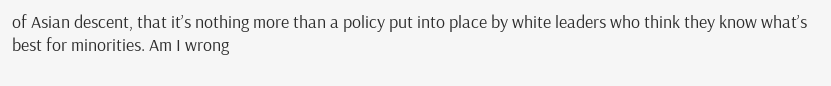of Asian descent, that it’s nothing more than a policy put into place by white leaders who think they know what’s best for minorities. Am I wrong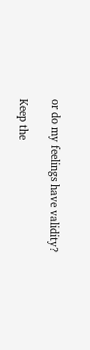or do my feelings have validity?

Keep the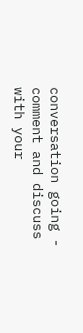conversation going - comment and discuss with your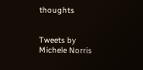thoughts


Tweets by Michele Norris